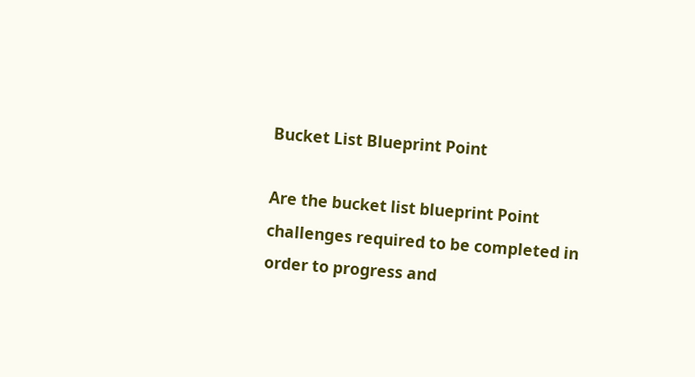Bucket List Blueprint Point

Are the bucket list blueprint Point challenges required to be completed in order to progress and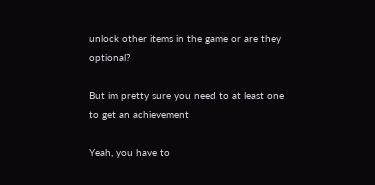unlock other items in the game or are they optional?

But im pretty sure you need to at least one to get an achievement

Yeah, you have to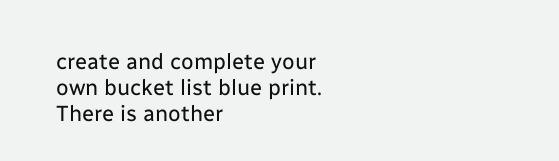create and complete your own bucket list blue print. There is another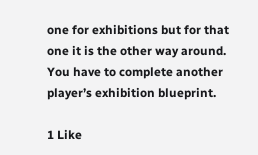one for exhibitions but for that one it is the other way around. You have to complete another player’s exhibition blueprint.

1 Like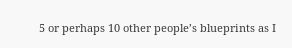5 or perhaps 10 other people’s blueprints as I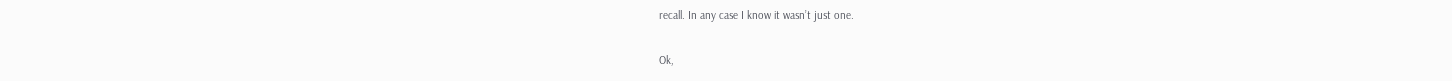recall. In any case I know it wasn’t just one.

Ok,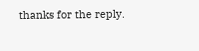thanks for the reply.